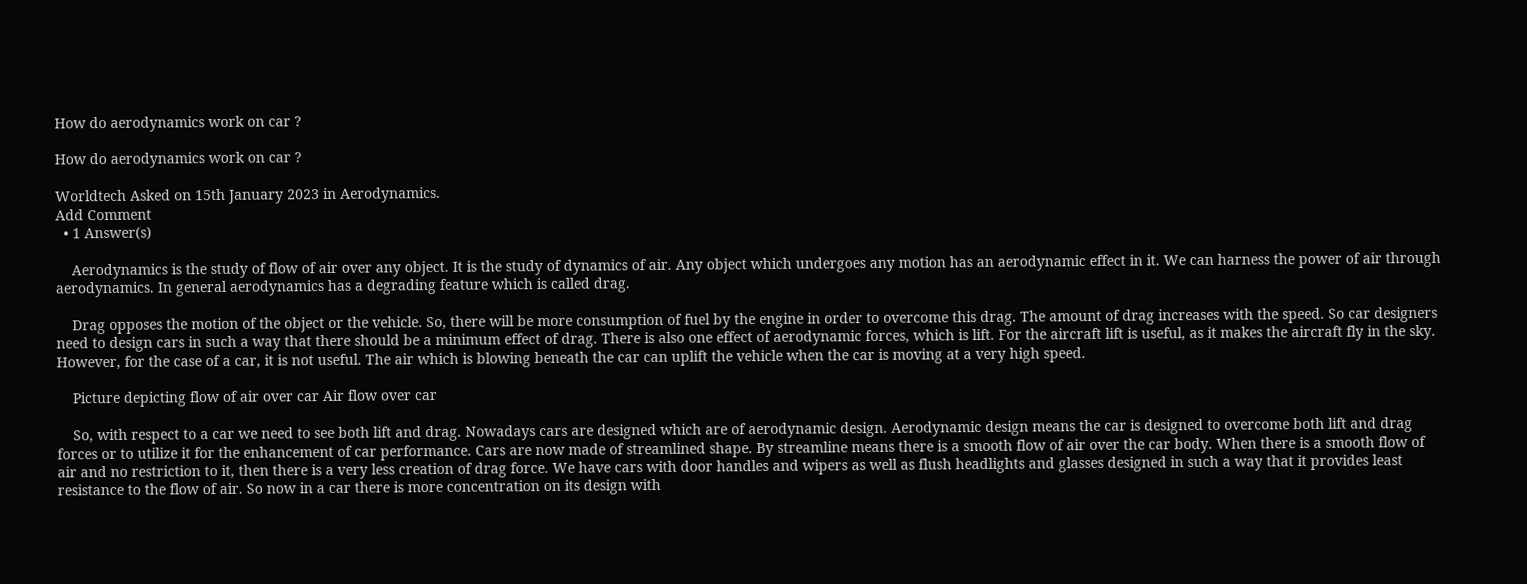How do aerodynamics work on car ?

How do aerodynamics work on car ?

Worldtech Asked on 15th January 2023 in Aerodynamics.
Add Comment
  • 1 Answer(s)

    Aerodynamics is the study of flow of air over any object. It is the study of dynamics of air. Any object which undergoes any motion has an aerodynamic effect in it. We can harness the power of air through aerodynamics. In general aerodynamics has a degrading feature which is called drag.

    Drag opposes the motion of the object or the vehicle. So, there will be more consumption of fuel by the engine in order to overcome this drag. The amount of drag increases with the speed. So car designers need to design cars in such a way that there should be a minimum effect of drag. There is also one effect of aerodynamic forces, which is lift. For the aircraft lift is useful, as it makes the aircraft fly in the sky. However, for the case of a car, it is not useful. The air which is blowing beneath the car can uplift the vehicle when the car is moving at a very high speed.

    Picture depicting flow of air over car Air flow over car

    So, with respect to a car we need to see both lift and drag. Nowadays cars are designed which are of aerodynamic design. Aerodynamic design means the car is designed to overcome both lift and drag forces or to utilize it for the enhancement of car performance. Cars are now made of streamlined shape. By streamline means there is a smooth flow of air over the car body. When there is a smooth flow of air and no restriction to it, then there is a very less creation of drag force. We have cars with door handles and wipers as well as flush headlights and glasses designed in such a way that it provides least resistance to the flow of air. So now in a car there is more concentration on its design with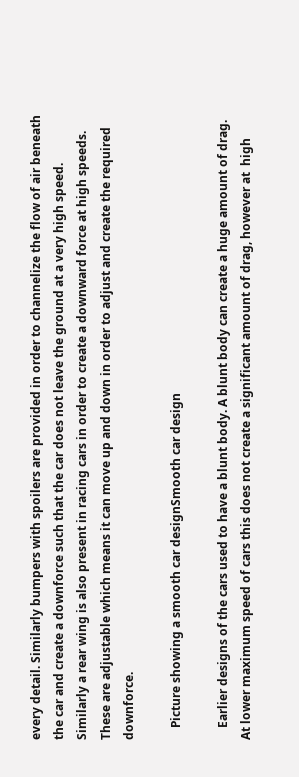every detail. Similarly bumpers with spoilers are provided in order to channelize the flow of air beneath the car and create a downforce such that the car does not leave the ground at a very high speed. Similarly a rear wing is also present in racing cars in order to create a downward force at high speeds. These are adjustable which means it can move up and down in order to adjust and create the required downforce.

    Picture showing a smooth car designSmooth car design

    Earlier designs of the cars used to have a blunt body. A blunt body can create a huge amount of drag.  At lower maximum speed of cars this does not create a significant amount of drag, however at  high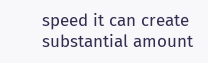speed it can create substantial amount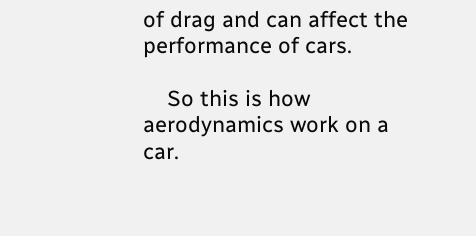of drag and can affect the performance of cars.

    So this is how aerodynamics work on a car.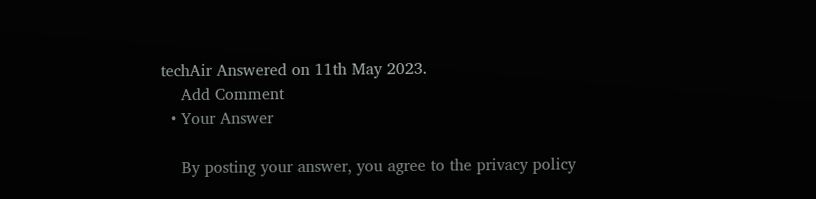techAir Answered on 11th May 2023.
    Add Comment
  • Your Answer

    By posting your answer, you agree to the privacy policy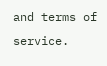and terms of service.